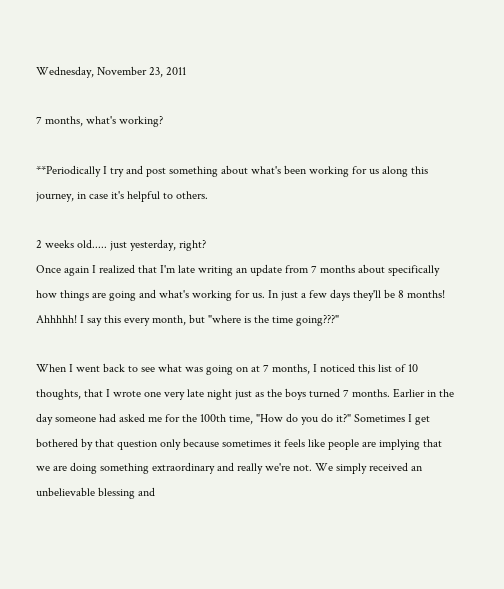Wednesday, November 23, 2011

7 months, what's working?

**Periodically I try and post something about what's been working for us along this journey, in case it's helpful to others.

2 weeks old..... just yesterday, right?
Once again I realized that I'm late writing an update from 7 months about specifically how things are going and what's working for us. In just a few days they'll be 8 months! Ahhhhh! I say this every month, but "where is the time going???"

When I went back to see what was going on at 7 months, I noticed this list of 10 thoughts, that I wrote one very late night just as the boys turned 7 months. Earlier in the day someone had asked me for the 100th time, "How do you do it?" Sometimes I get bothered by that question only because sometimes it feels like people are implying that we are doing something extraordinary and really we're not. We simply received an unbelievable blessing and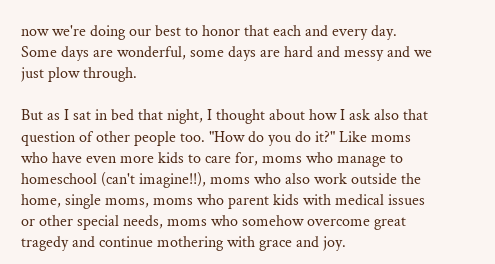now we're doing our best to honor that each and every day. Some days are wonderful, some days are hard and messy and we just plow through.

But as I sat in bed that night, I thought about how I ask also that question of other people too. "How do you do it?" Like moms who have even more kids to care for, moms who manage to homeschool (can't imagine!!), moms who also work outside the home, single moms, moms who parent kids with medical issues or other special needs, moms who somehow overcome great tragedy and continue mothering with grace and joy.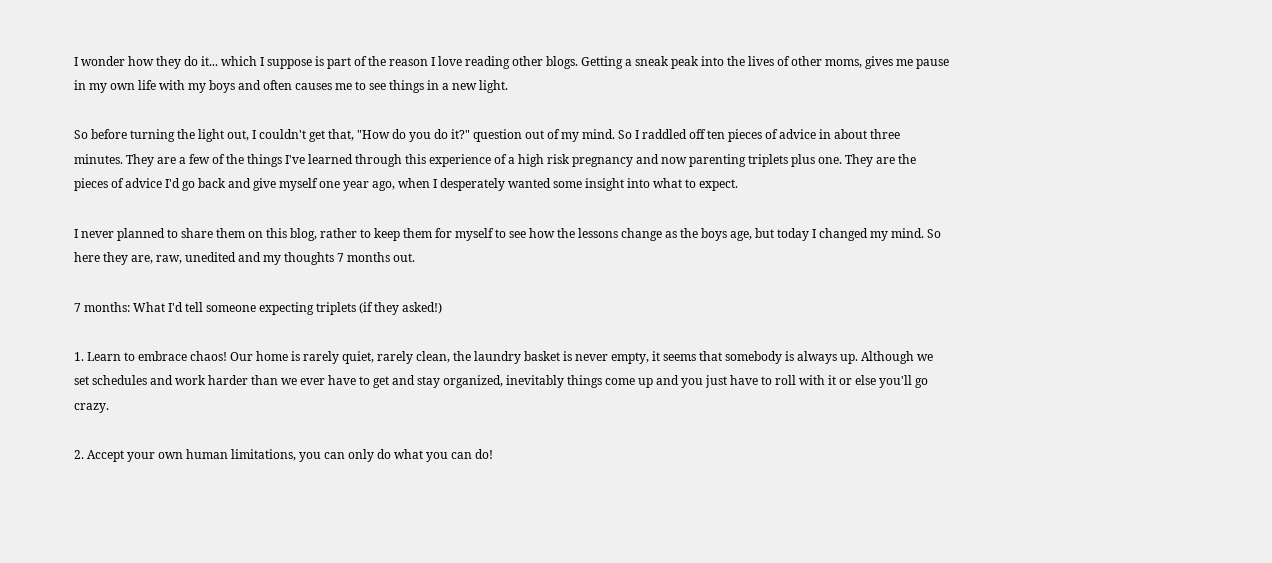I wonder how they do it... which I suppose is part of the reason I love reading other blogs. Getting a sneak peak into the lives of other moms, gives me pause in my own life with my boys and often causes me to see things in a new light.

So before turning the light out, I couldn't get that, "How do you do it?" question out of my mind. So I raddled off ten pieces of advice in about three minutes. They are a few of the things I've learned through this experience of a high risk pregnancy and now parenting triplets plus one. They are the pieces of advice I'd go back and give myself one year ago, when I desperately wanted some insight into what to expect.

I never planned to share them on this blog, rather to keep them for myself to see how the lessons change as the boys age, but today I changed my mind. So here they are, raw, unedited and my thoughts 7 months out.

7 months: What I'd tell someone expecting triplets (if they asked!)

1. Learn to embrace chaos! Our home is rarely quiet, rarely clean, the laundry basket is never empty, it seems that somebody is always up. Although we set schedules and work harder than we ever have to get and stay organized, inevitably things come up and you just have to roll with it or else you'll go crazy.

2. Accept your own human limitations, you can only do what you can do!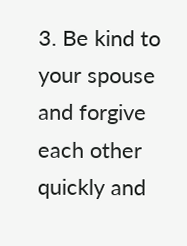3. Be kind to your spouse and forgive each other quickly and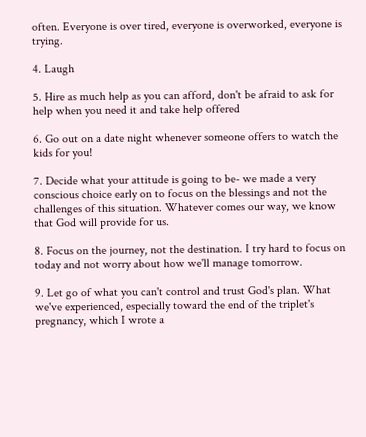often. Everyone is over tired, everyone is overworked, everyone is trying.

4. Laugh

5. Hire as much help as you can afford, don't be afraid to ask for help when you need it and take help offered

6. Go out on a date night whenever someone offers to watch the kids for you!

7. Decide what your attitude is going to be- we made a very conscious choice early on to focus on the blessings and not the challenges of this situation. Whatever comes our way, we know that God will provide for us.

8. Focus on the journey, not the destination. I try hard to focus on today and not worry about how we'll manage tomorrow.

9. Let go of what you can't control and trust God's plan. What we've experienced, especially toward the end of the triplet's pregnancy, which I wrote a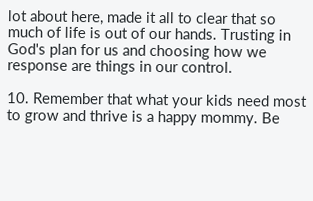lot about here, made it all to clear that so much of life is out of our hands. Trusting in God's plan for us and choosing how we response are things in our control.

10. Remember that what your kids need most to grow and thrive is a happy mommy. Be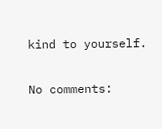kind to yourself.

No comments: